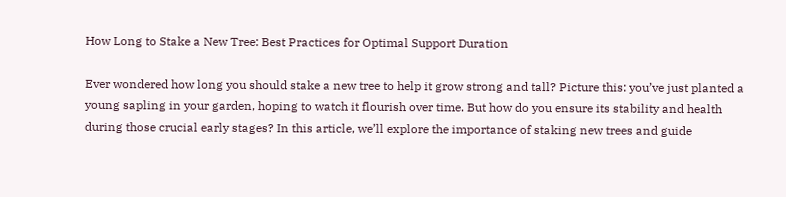How Long to Stake a New Tree: Best Practices for Optimal Support Duration

Ever wondered how long you should stake a new tree to help it grow strong and tall? Picture this: you’ve just planted a young sapling in your garden, hoping to watch it flourish over time. But how do you ensure its stability and health during those crucial early stages? In this article, we’ll explore the importance of staking new trees and guide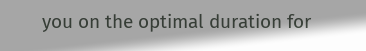you on the optimal duration for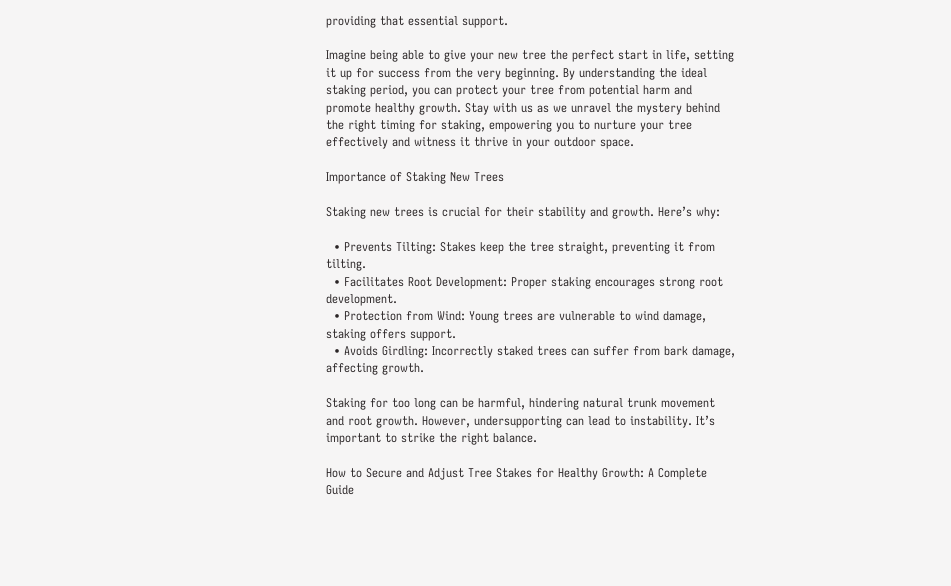providing that essential support.

Imagine being able to give your new tree the perfect start in life, setting it up for success from the very beginning. By understanding the ideal staking period, you can protect your tree from potential harm and promote healthy growth. Stay with us as we unravel the mystery behind the right timing for staking, empowering you to nurture your tree effectively and witness it thrive in your outdoor space.

Importance of Staking New Trees

Staking new trees is crucial for their stability and growth. Here’s why:

  • Prevents Tilting: Stakes keep the tree straight, preventing it from tilting.
  • Facilitates Root Development: Proper staking encourages strong root development.
  • Protection from Wind: Young trees are vulnerable to wind damage, staking offers support.
  • Avoids Girdling: Incorrectly staked trees can suffer from bark damage, affecting growth.

Staking for too long can be harmful, hindering natural trunk movement and root growth. However, undersupporting can lead to instability. It’s important to strike the right balance.

How to Secure and Adjust Tree Stakes for Healthy Growth: A Complete Guide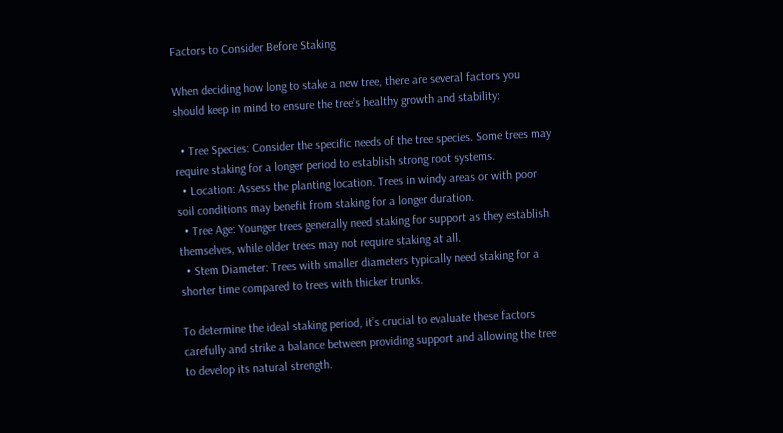Factors to Consider Before Staking

When deciding how long to stake a new tree, there are several factors you should keep in mind to ensure the tree’s healthy growth and stability:

  • Tree Species: Consider the specific needs of the tree species. Some trees may require staking for a longer period to establish strong root systems.
  • Location: Assess the planting location. Trees in windy areas or with poor soil conditions may benefit from staking for a longer duration.
  • Tree Age: Younger trees generally need staking for support as they establish themselves, while older trees may not require staking at all.
  • Stem Diameter: Trees with smaller diameters typically need staking for a shorter time compared to trees with thicker trunks.

To determine the ideal staking period, it’s crucial to evaluate these factors carefully and strike a balance between providing support and allowing the tree to develop its natural strength.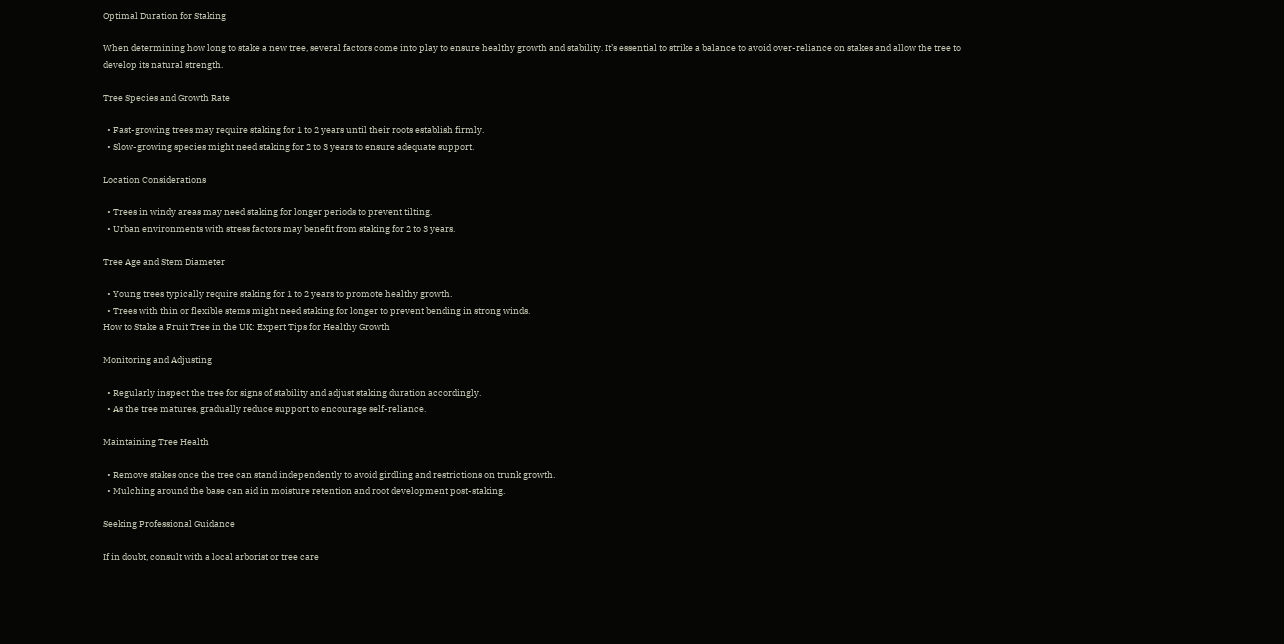Optimal Duration for Staking

When determining how long to stake a new tree, several factors come into play to ensure healthy growth and stability. It’s essential to strike a balance to avoid over-reliance on stakes and allow the tree to develop its natural strength.

Tree Species and Growth Rate

  • Fast-growing trees may require staking for 1 to 2 years until their roots establish firmly.
  • Slow-growing species might need staking for 2 to 3 years to ensure adequate support.

Location Considerations

  • Trees in windy areas may need staking for longer periods to prevent tilting.
  • Urban environments with stress factors may benefit from staking for 2 to 3 years.

Tree Age and Stem Diameter

  • Young trees typically require staking for 1 to 2 years to promote healthy growth.
  • Trees with thin or flexible stems might need staking for longer to prevent bending in strong winds.
How to Stake a Fruit Tree in the UK: Expert Tips for Healthy Growth

Monitoring and Adjusting

  • Regularly inspect the tree for signs of stability and adjust staking duration accordingly.
  • As the tree matures, gradually reduce support to encourage self-reliance.

Maintaining Tree Health

  • Remove stakes once the tree can stand independently to avoid girdling and restrictions on trunk growth.
  • Mulching around the base can aid in moisture retention and root development post-staking.

Seeking Professional Guidance

If in doubt, consult with a local arborist or tree care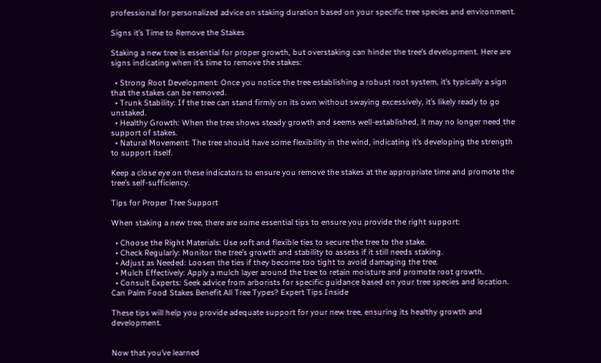professional for personalized advice on staking duration based on your specific tree species and environment.

Signs it’s Time to Remove the Stakes

Staking a new tree is essential for proper growth, but overstaking can hinder the tree’s development. Here are signs indicating when it’s time to remove the stakes:

  • Strong Root Development: Once you notice the tree establishing a robust root system, it’s typically a sign that the stakes can be removed.
  • Trunk Stability: If the tree can stand firmly on its own without swaying excessively, it’s likely ready to go unstaked.
  • Healthy Growth: When the tree shows steady growth and seems well-established, it may no longer need the support of stakes.
  • Natural Movement: The tree should have some flexibility in the wind, indicating it’s developing the strength to support itself.

Keep a close eye on these indicators to ensure you remove the stakes at the appropriate time and promote the tree’s self-sufficiency.

Tips for Proper Tree Support

When staking a new tree, there are some essential tips to ensure you provide the right support:

  • Choose the Right Materials: Use soft and flexible ties to secure the tree to the stake.
  • Check Regularly: Monitor the tree’s growth and stability to assess if it still needs staking.
  • Adjust as Needed: Loosen the ties if they become too tight to avoid damaging the tree.
  • Mulch Effectively: Apply a mulch layer around the tree to retain moisture and promote root growth.
  • Consult Experts: Seek advice from arborists for specific guidance based on your tree species and location.
Can Palm Food Stakes Benefit All Tree Types? Expert Tips Inside

These tips will help you provide adequate support for your new tree, ensuring its healthy growth and development.


Now that you’ve learned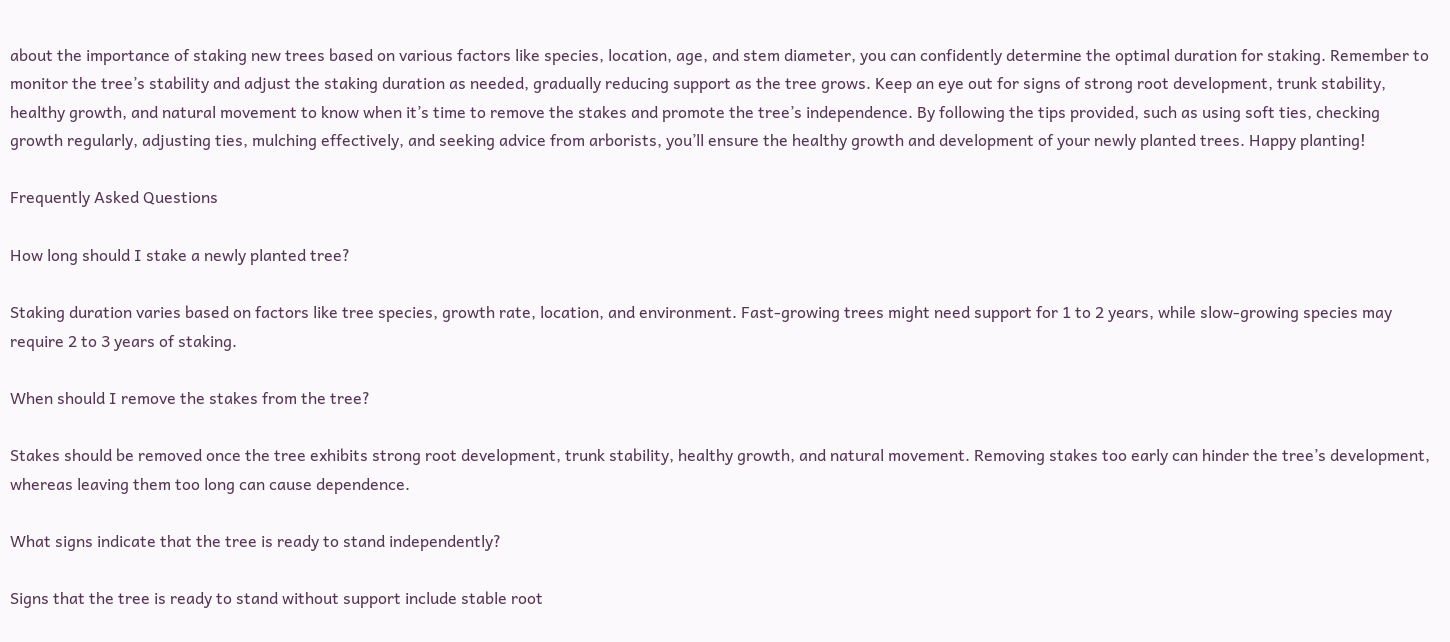about the importance of staking new trees based on various factors like species, location, age, and stem diameter, you can confidently determine the optimal duration for staking. Remember to monitor the tree’s stability and adjust the staking duration as needed, gradually reducing support as the tree grows. Keep an eye out for signs of strong root development, trunk stability, healthy growth, and natural movement to know when it’s time to remove the stakes and promote the tree’s independence. By following the tips provided, such as using soft ties, checking growth regularly, adjusting ties, mulching effectively, and seeking advice from arborists, you’ll ensure the healthy growth and development of your newly planted trees. Happy planting!

Frequently Asked Questions

How long should I stake a newly planted tree?

Staking duration varies based on factors like tree species, growth rate, location, and environment. Fast-growing trees might need support for 1 to 2 years, while slow-growing species may require 2 to 3 years of staking.

When should I remove the stakes from the tree?

Stakes should be removed once the tree exhibits strong root development, trunk stability, healthy growth, and natural movement. Removing stakes too early can hinder the tree’s development, whereas leaving them too long can cause dependence.

What signs indicate that the tree is ready to stand independently?

Signs that the tree is ready to stand without support include stable root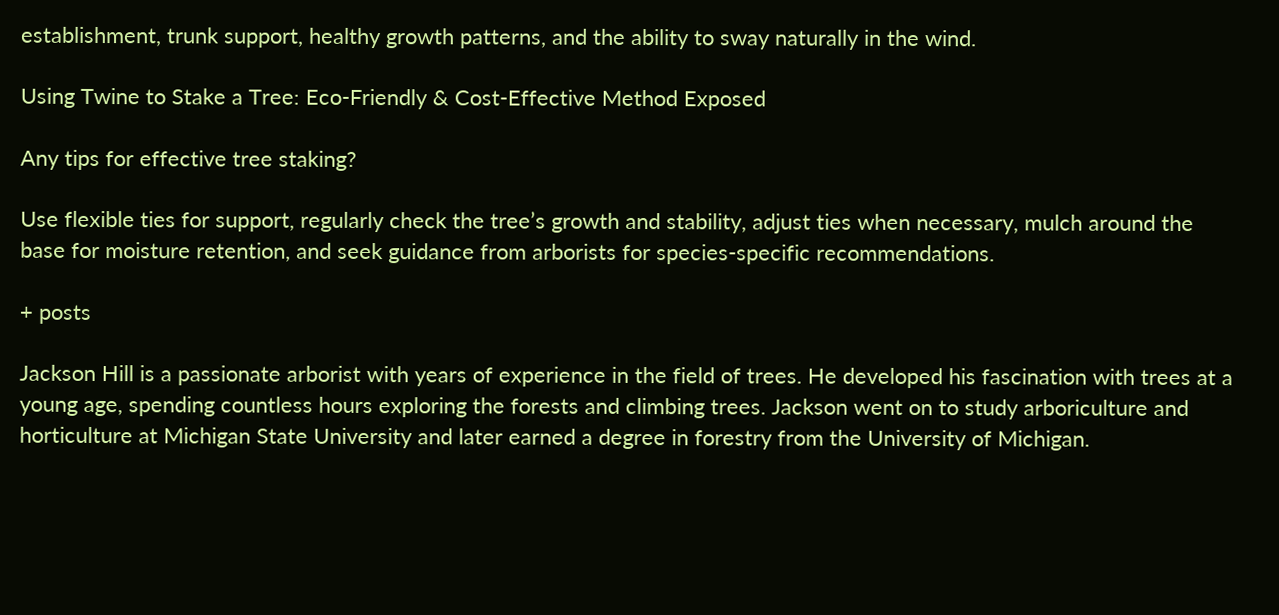establishment, trunk support, healthy growth patterns, and the ability to sway naturally in the wind.

Using Twine to Stake a Tree: Eco-Friendly & Cost-Effective Method Exposed

Any tips for effective tree staking?

Use flexible ties for support, regularly check the tree’s growth and stability, adjust ties when necessary, mulch around the base for moisture retention, and seek guidance from arborists for species-specific recommendations.

+ posts

Jackson Hill is a passionate arborist with years of experience in the field of trees. He developed his fascination with trees at a young age, spending countless hours exploring the forests and climbing trees. Jackson went on to study arboriculture and horticulture at Michigan State University and later earned a degree in forestry from the University of Michigan.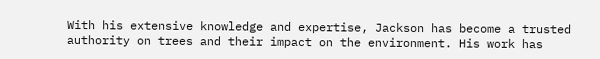With his extensive knowledge and expertise, Jackson has become a trusted authority on trees and their impact on the environment. His work has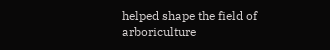helped shape the field of arboriculture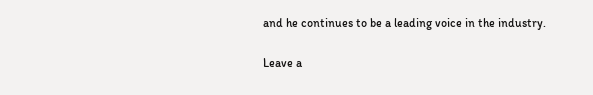and he continues to be a leading voice in the industry.

Leave a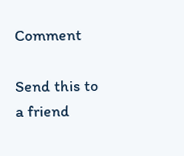Comment

Send this to a friend